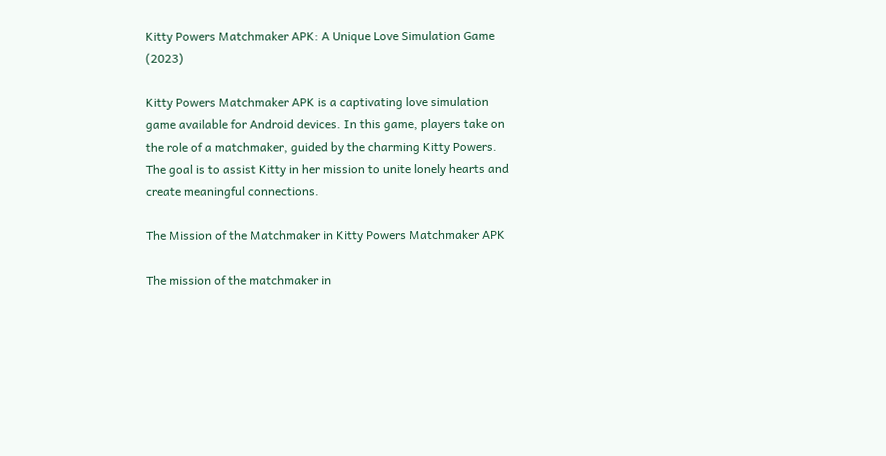Kitty Powers Matchmaker APK: A Unique Love Simulation Game (2023)

Kitty Powers Matchmaker APK is a captivating love simulation game available for Android devices. In this game, players take on the role of a matchmaker, guided by the charming Kitty Powers. The goal is to assist Kitty in her mission to unite lonely hearts and create meaningful connections.

The Mission of the Matchmaker in Kitty Powers Matchmaker APK

The mission of the matchmaker in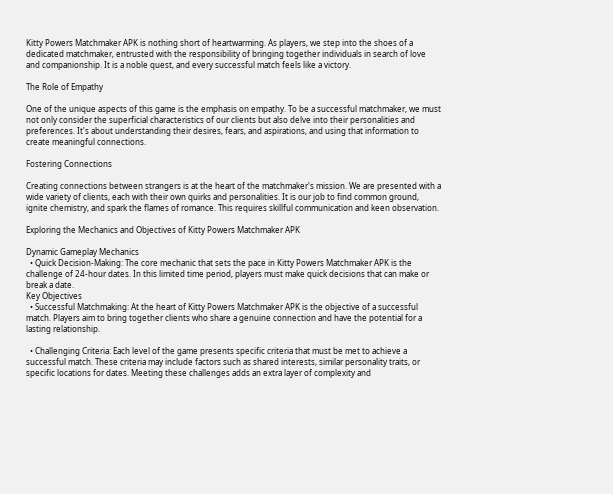Kitty Powers Matchmaker APK is nothing short of heartwarming. As players, we step into the shoes of a dedicated matchmaker, entrusted with the responsibility of bringing together individuals in search of love and companionship. It is a noble quest, and every successful match feels like a victory.

The Role of Empathy

One of the unique aspects of this game is the emphasis on empathy. To be a successful matchmaker, we must not only consider the superficial characteristics of our clients but also delve into their personalities and preferences. It's about understanding their desires, fears, and aspirations, and using that information to create meaningful connections.

Fostering Connections

Creating connections between strangers is at the heart of the matchmaker's mission. We are presented with a wide variety of clients, each with their own quirks and personalities. It is our job to find common ground, ignite chemistry, and spark the flames of romance. This requires skillful communication and keen observation.

Exploring the Mechanics and Objectives of Kitty Powers Matchmaker APK

Dynamic Gameplay Mechanics
  • Quick Decision-Making: The core mechanic that sets the pace in Kitty Powers Matchmaker APK is the challenge of 24-hour dates. In this limited time period, players must make quick decisions that can make or break a date.
Key Objectives
  • Successful Matchmaking: At the heart of Kitty Powers Matchmaker APK is the objective of a successful match. Players aim to bring together clients who share a genuine connection and have the potential for a lasting relationship.

  • Challenging Criteria: Each level of the game presents specific criteria that must be met to achieve a successful match. These criteria may include factors such as shared interests, similar personality traits, or specific locations for dates. Meeting these challenges adds an extra layer of complexity and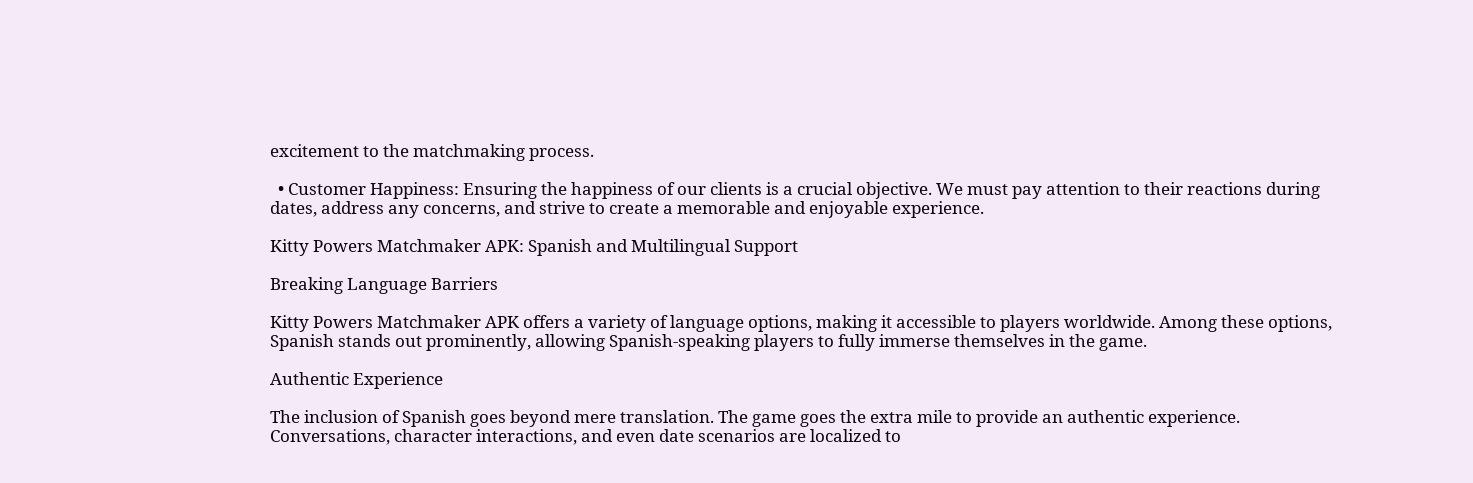excitement to the matchmaking process.

  • Customer Happiness: Ensuring the happiness of our clients is a crucial objective. We must pay attention to their reactions during dates, address any concerns, and strive to create a memorable and enjoyable experience.

Kitty Powers Matchmaker APK: Spanish and Multilingual Support

Breaking Language Barriers

Kitty Powers Matchmaker APK offers a variety of language options, making it accessible to players worldwide. Among these options, Spanish stands out prominently, allowing Spanish-speaking players to fully immerse themselves in the game.

Authentic Experience

The inclusion of Spanish goes beyond mere translation. The game goes the extra mile to provide an authentic experience. Conversations, character interactions, and even date scenarios are localized to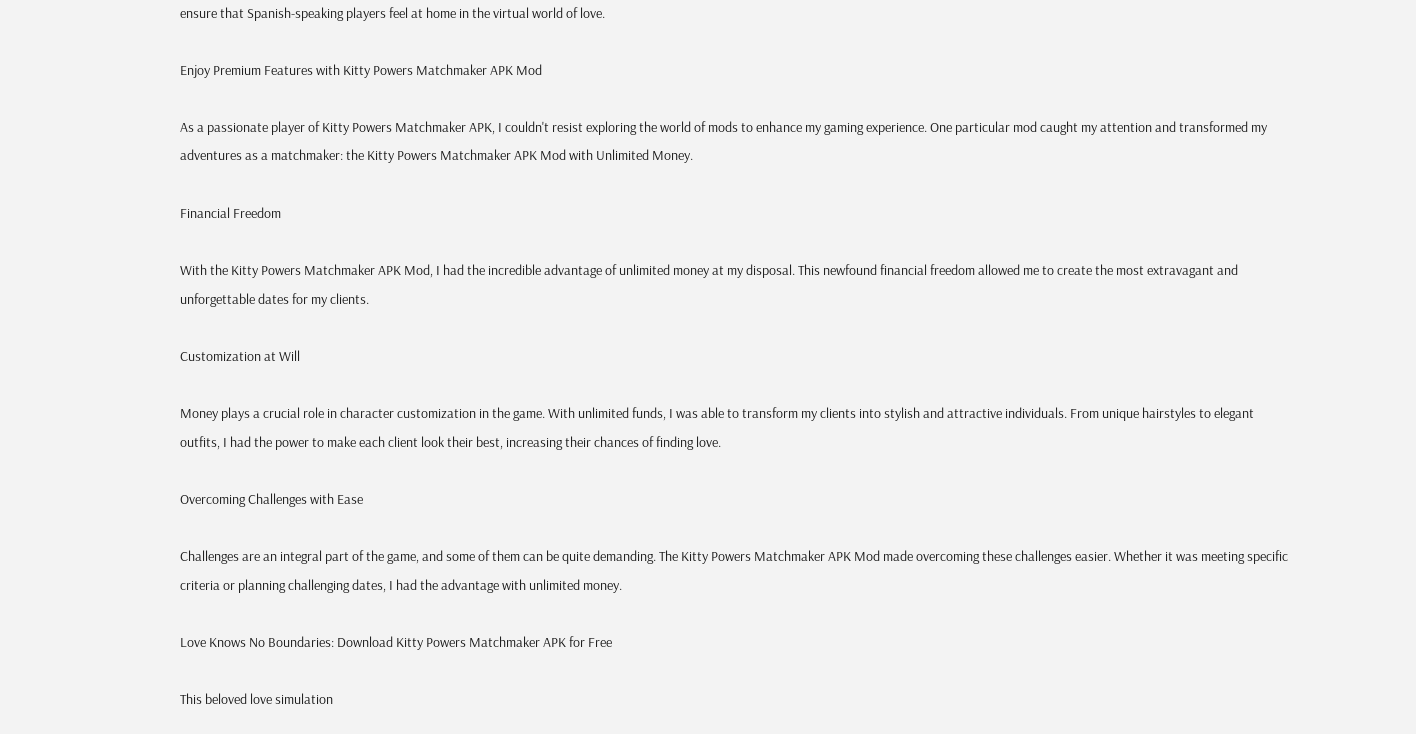ensure that Spanish-speaking players feel at home in the virtual world of love.

Enjoy Premium Features with Kitty Powers Matchmaker APK Mod

As a passionate player of Kitty Powers Matchmaker APK, I couldn't resist exploring the world of mods to enhance my gaming experience. One particular mod caught my attention and transformed my adventures as a matchmaker: the Kitty Powers Matchmaker APK Mod with Unlimited Money.

Financial Freedom

With the Kitty Powers Matchmaker APK Mod, I had the incredible advantage of unlimited money at my disposal. This newfound financial freedom allowed me to create the most extravagant and unforgettable dates for my clients.

Customization at Will

Money plays a crucial role in character customization in the game. With unlimited funds, I was able to transform my clients into stylish and attractive individuals. From unique hairstyles to elegant outfits, I had the power to make each client look their best, increasing their chances of finding love.

Overcoming Challenges with Ease

Challenges are an integral part of the game, and some of them can be quite demanding. The Kitty Powers Matchmaker APK Mod made overcoming these challenges easier. Whether it was meeting specific criteria or planning challenging dates, I had the advantage with unlimited money.

Love Knows No Boundaries: Download Kitty Powers Matchmaker APK for Free

This beloved love simulation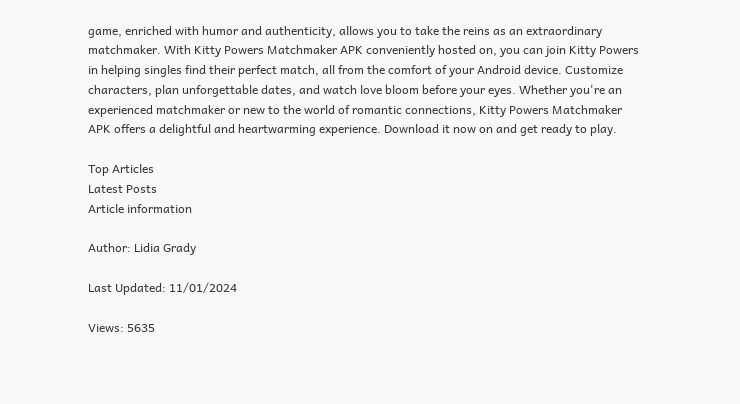game, enriched with humor and authenticity, allows you to take the reins as an extraordinary matchmaker. With Kitty Powers Matchmaker APK conveniently hosted on, you can join Kitty Powers in helping singles find their perfect match, all from the comfort of your Android device. Customize characters, plan unforgettable dates, and watch love bloom before your eyes. Whether you're an experienced matchmaker or new to the world of romantic connections, Kitty Powers Matchmaker APK offers a delightful and heartwarming experience. Download it now on and get ready to play.

Top Articles
Latest Posts
Article information

Author: Lidia Grady

Last Updated: 11/01/2024

Views: 5635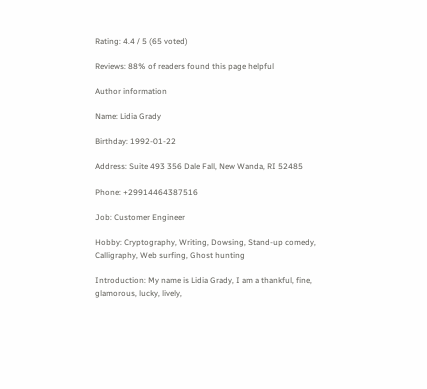Rating: 4.4 / 5 (65 voted)

Reviews: 88% of readers found this page helpful

Author information

Name: Lidia Grady

Birthday: 1992-01-22

Address: Suite 493 356 Dale Fall, New Wanda, RI 52485

Phone: +29914464387516

Job: Customer Engineer

Hobby: Cryptography, Writing, Dowsing, Stand-up comedy, Calligraphy, Web surfing, Ghost hunting

Introduction: My name is Lidia Grady, I am a thankful, fine, glamorous, lucky, lively,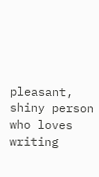pleasant, shiny person who loves writing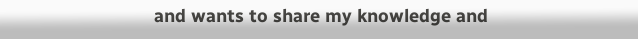and wants to share my knowledge and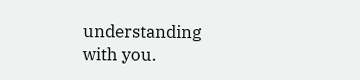understanding with you.